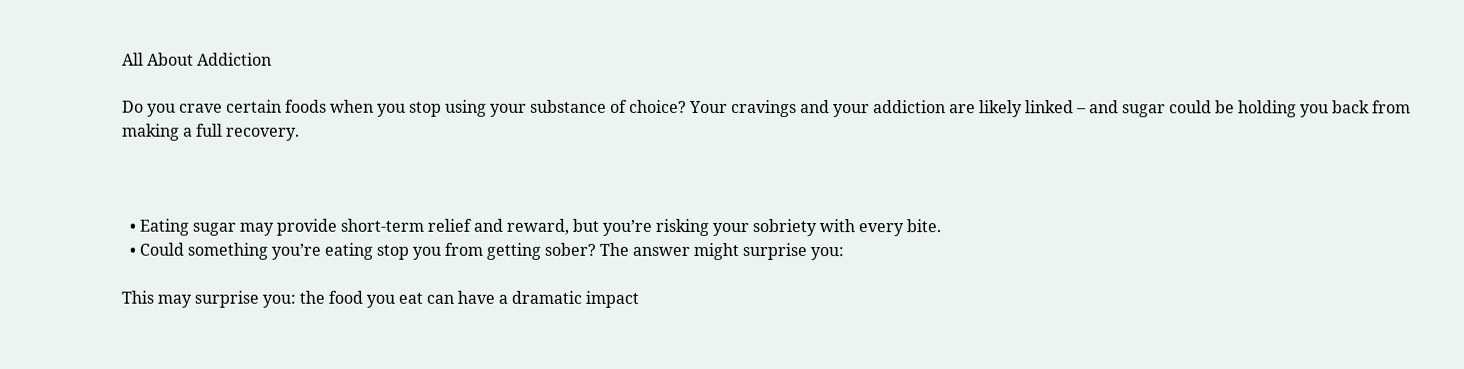All About Addiction

Do you crave certain foods when you stop using your substance of choice? Your cravings and your addiction are likely linked – and sugar could be holding you back from making a full recovery.



  • Eating sugar may provide short-term relief and reward, but you’re risking your sobriety with every bite.
  • Could something you’re eating stop you from getting sober? The answer might surprise you:

This may surprise you: the food you eat can have a dramatic impact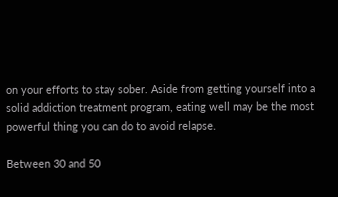on your efforts to stay sober. Aside from getting yourself into a solid addiction treatment program, eating well may be the most powerful thing you can do to avoid relapse.

Between 30 and 50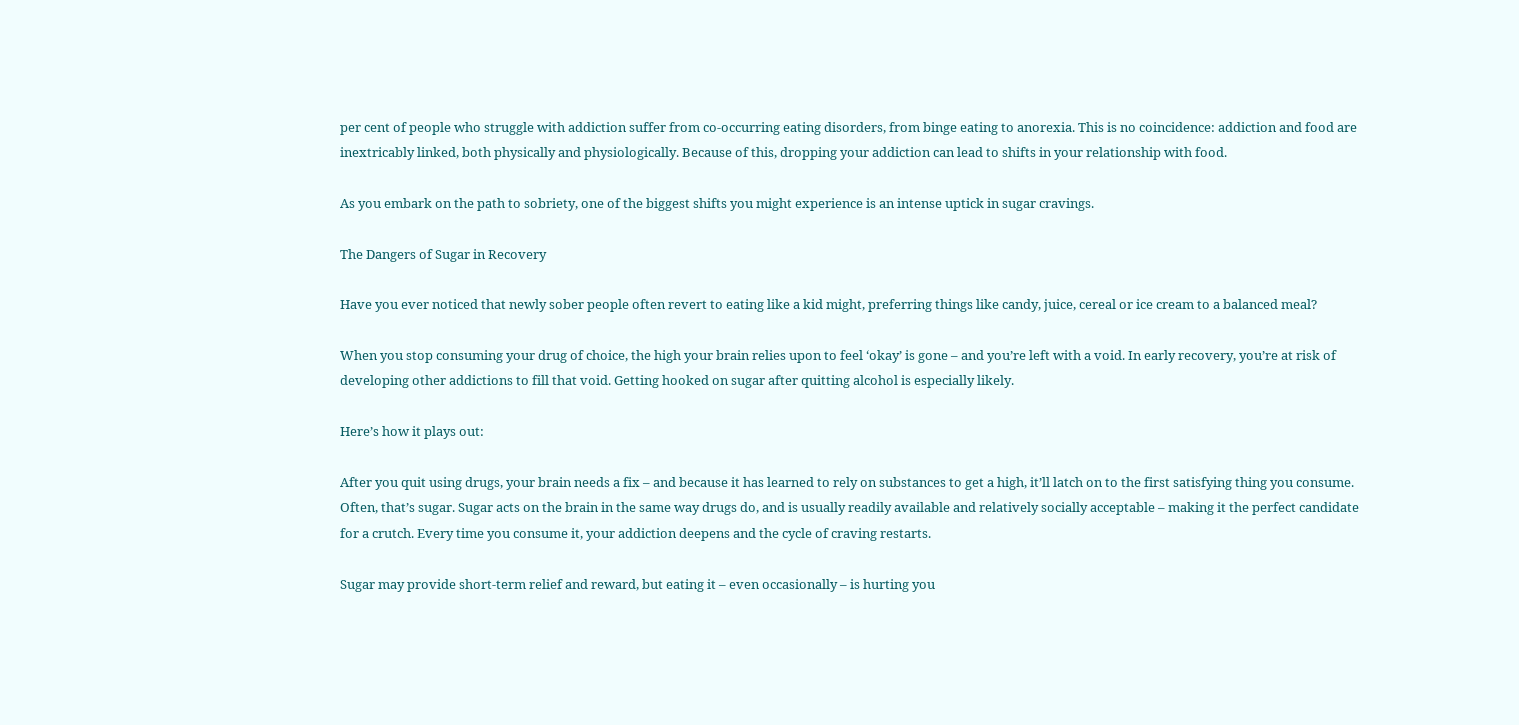per cent of people who struggle with addiction suffer from co-occurring eating disorders, from binge eating to anorexia. This is no coincidence: addiction and food are inextricably linked, both physically and physiologically. Because of this, dropping your addiction can lead to shifts in your relationship with food.

As you embark on the path to sobriety, one of the biggest shifts you might experience is an intense uptick in sugar cravings.

The Dangers of Sugar in Recovery

Have you ever noticed that newly sober people often revert to eating like a kid might, preferring things like candy, juice, cereal or ice cream to a balanced meal?

When you stop consuming your drug of choice, the high your brain relies upon to feel ‘okay’ is gone – and you’re left with a void. In early recovery, you’re at risk of developing other addictions to fill that void. Getting hooked on sugar after quitting alcohol is especially likely.

Here’s how it plays out:

After you quit using drugs, your brain needs a fix – and because it has learned to rely on substances to get a high, it’ll latch on to the first satisfying thing you consume. Often, that’s sugar. Sugar acts on the brain in the same way drugs do, and is usually readily available and relatively socially acceptable – making it the perfect candidate for a crutch. Every time you consume it, your addiction deepens and the cycle of craving restarts.

Sugar may provide short-term relief and reward, but eating it – even occasionally – is hurting you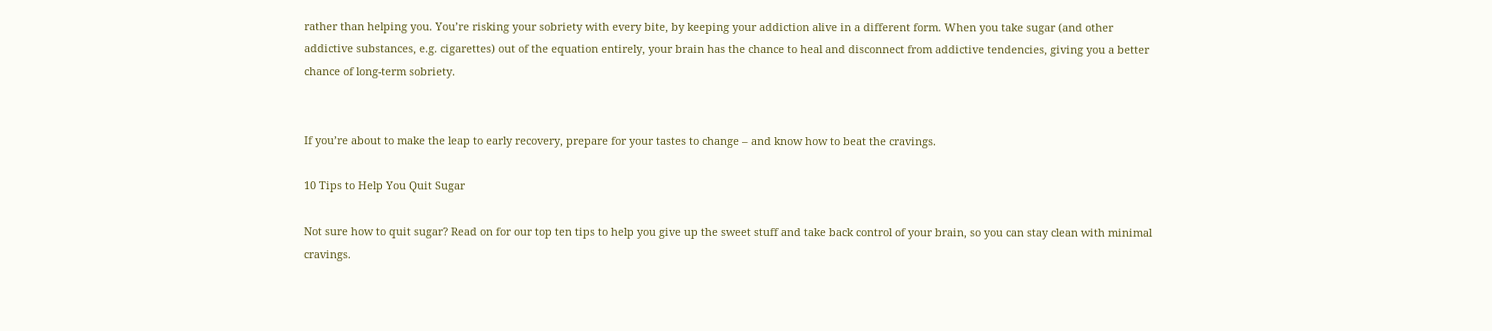rather than helping you. You’re risking your sobriety with every bite, by keeping your addiction alive in a different form. When you take sugar (and other addictive substances, e.g. cigarettes) out of the equation entirely, your brain has the chance to heal and disconnect from addictive tendencies, giving you a better chance of long-term sobriety.


If you’re about to make the leap to early recovery, prepare for your tastes to change – and know how to beat the cravings.

10 Tips to Help You Quit Sugar

Not sure how to quit sugar? Read on for our top ten tips to help you give up the sweet stuff and take back control of your brain, so you can stay clean with minimal cravings.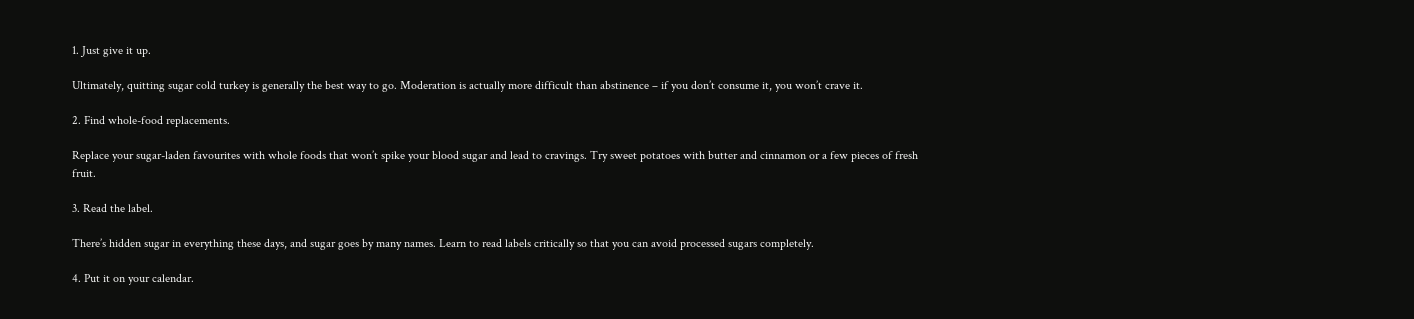1. Just give it up.

Ultimately, quitting sugar cold turkey is generally the best way to go. Moderation is actually more difficult than abstinence – if you don’t consume it, you won’t crave it.

2. Find whole-food replacements.

Replace your sugar-laden favourites with whole foods that won’t spike your blood sugar and lead to cravings. Try sweet potatoes with butter and cinnamon or a few pieces of fresh fruit.

3. Read the label.

There’s hidden sugar in everything these days, and sugar goes by many names. Learn to read labels critically so that you can avoid processed sugars completely.

4. Put it on your calendar.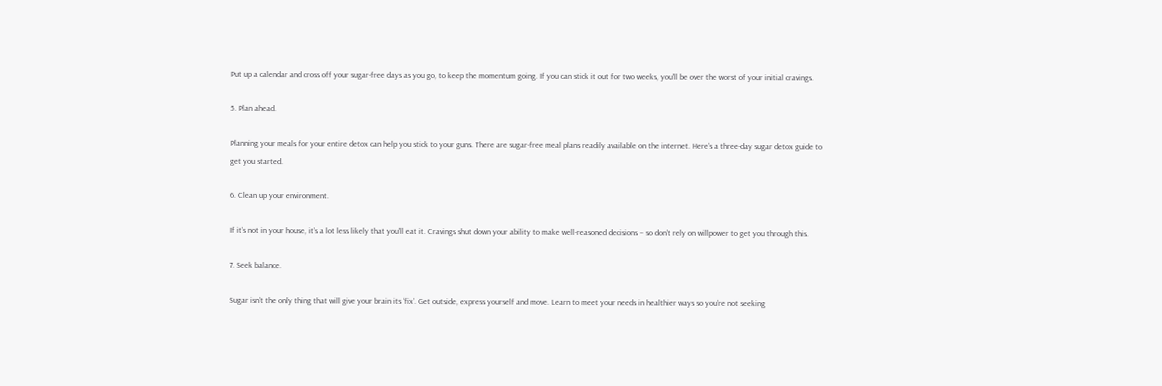Put up a calendar and cross off your sugar-free days as you go, to keep the momentum going. If you can stick it out for two weeks, you’ll be over the worst of your initial cravings.

5. Plan ahead.

Planning your meals for your entire detox can help you stick to your guns. There are sugar-free meal plans readily available on the internet. Here’s a three-day sugar detox guide to get you started.

6. Clean up your environment.

If it’s not in your house, it’s a lot less likely that you’ll eat it. Cravings shut down your ability to make well-reasoned decisions – so don’t rely on willpower to get you through this.

7. Seek balance.

Sugar isn’t the only thing that will give your brain its ‘fix’. Get outside, express yourself and move. Learn to meet your needs in healthier ways so you’re not seeking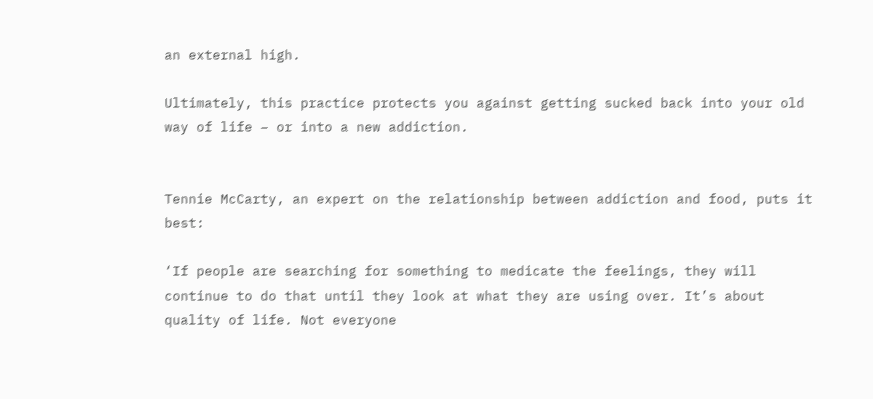an external high.

Ultimately, this practice protects you against getting sucked back into your old way of life – or into a new addiction.


Tennie McCarty, an expert on the relationship between addiction and food, puts it best:

‘If people are searching for something to medicate the feelings, they will continue to do that until they look at what they are using over. It’s about quality of life. Not everyone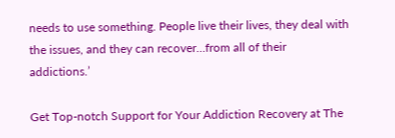needs to use something. People live their lives, they deal with the issues, and they can recover…from all of their addictions.’

Get Top-notch Support for Your Addiction Recovery at The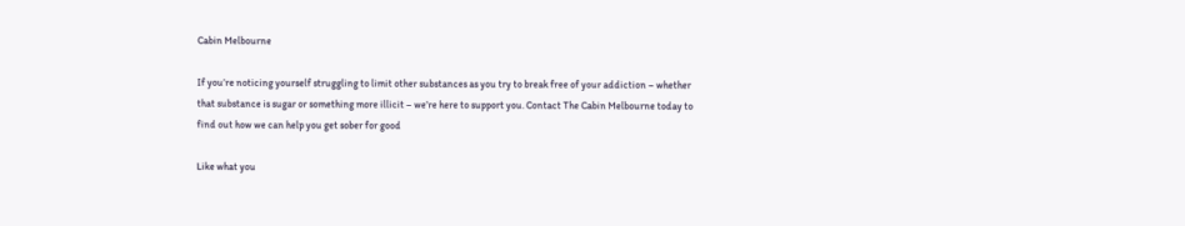Cabin Melbourne

If you’re noticing yourself struggling to limit other substances as you try to break free of your addiction – whether that substance is sugar or something more illicit – we’re here to support you. Contact The Cabin Melbourne today to find out how we can help you get sober for good

Like what you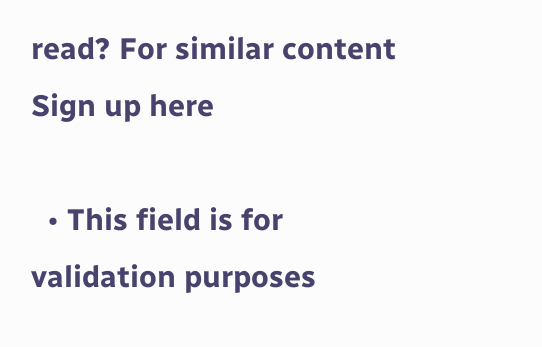read? For similar content Sign up here

  • This field is for validation purposes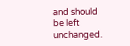and should be left unchanged.